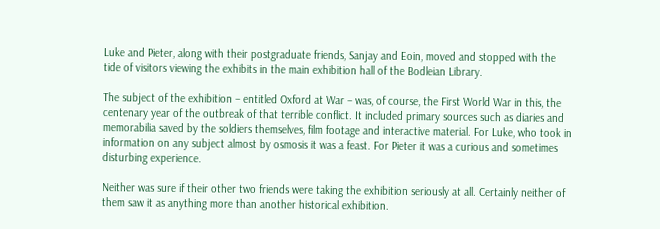Luke and Pieter, along with their postgraduate friends, Sanjay and Eoin, moved and stopped with the tide of visitors viewing the exhibits in the main exhibition hall of the Bodleian Library.

The subject of the exhibition – entitled Oxford at War – was, of course, the First World War in this, the centenary year of the outbreak of that terrible conflict. It included primary sources such as diaries and memorabilia saved by the soldiers themselves, film footage and interactive material. For Luke, who took in information on any subject almost by osmosis it was a feast. For Pieter it was a curious and sometimes disturbing experience.

Neither was sure if their other two friends were taking the exhibition seriously at all. Certainly neither of them saw it as anything more than another historical exhibition.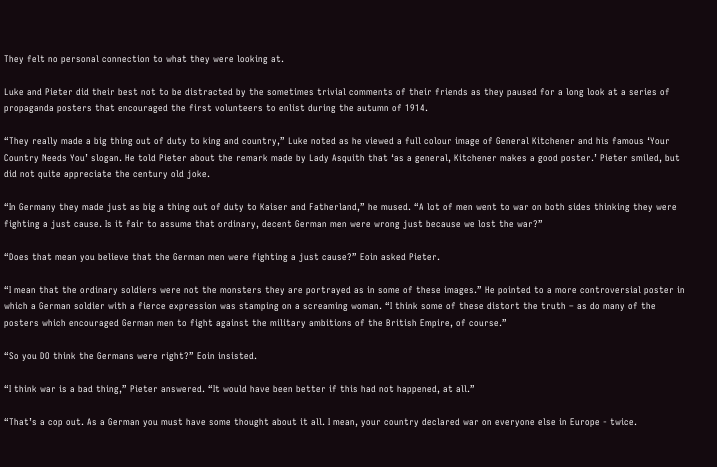They felt no personal connection to what they were looking at.

Luke and Pieter did their best not to be distracted by the sometimes trivial comments of their friends as they paused for a long look at a series of propaganda posters that encouraged the first volunteers to enlist during the autumn of 1914.

“They really made a big thing out of duty to king and country,” Luke noted as he viewed a full colour image of General Kitchener and his famous ‘Your Country Needs You’ slogan. He told Pieter about the remark made by Lady Asquith that ‘as a general, Kitchener makes a good poster.’ Pieter smiled, but did not quite appreciate the century old joke.

“In Germany they made just as big a thing out of duty to Kaiser and Fatherland,” he mused. “A lot of men went to war on both sides thinking they were fighting a just cause. Is it fair to assume that ordinary, decent German men were wrong just because we lost the war?”

“Does that mean you believe that the German men were fighting a just cause?” Eoin asked Pieter.

“I mean that the ordinary soldiers were not the monsters they are portrayed as in some of these images.” He pointed to a more controversial poster in which a German soldier with a fierce expression was stamping on a screaming woman. “I think some of these distort the truth – as do many of the posters which encouraged German men to fight against the military ambitions of the British Empire, of course.”

“So you DO think the Germans were right?” Eoin insisted.

“I think war is a bad thing,” Pieter answered. “It would have been better if this had not happened, at all.”

“That’s a cop out. As a German you must have some thought about it all. I mean, your country declared war on everyone else in Europe - twice.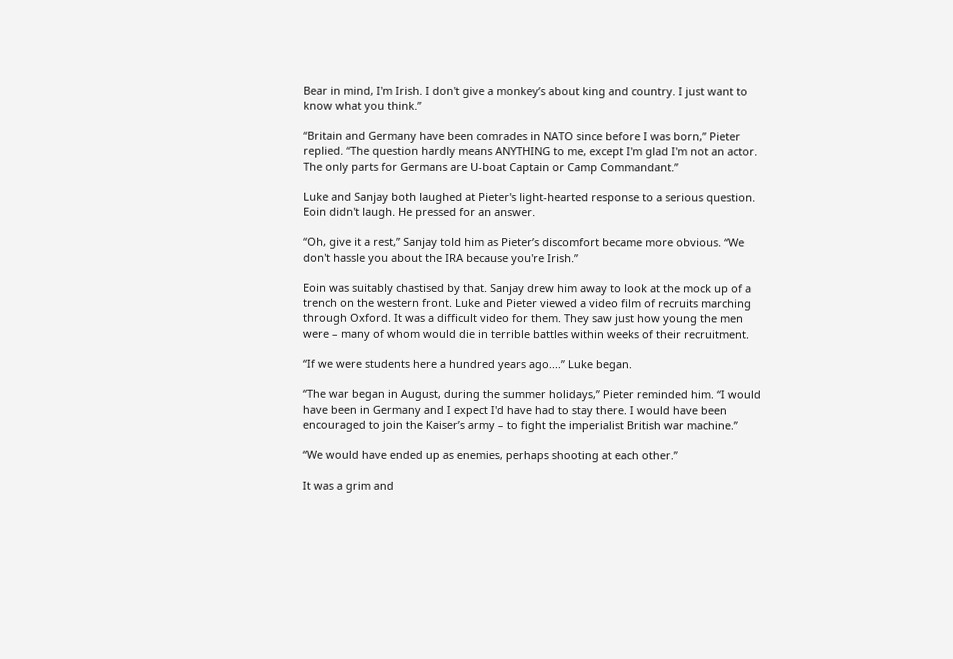Bear in mind, I'm Irish. I don't give a monkey’s about king and country. I just want to know what you think.”

“Britain and Germany have been comrades in NATO since before I was born,” Pieter replied. “The question hardly means ANYTHING to me, except I'm glad I'm not an actor. The only parts for Germans are U-boat Captain or Camp Commandant.”

Luke and Sanjay both laughed at Pieter's light-hearted response to a serious question. Eoin didn't laugh. He pressed for an answer.

“Oh, give it a rest,” Sanjay told him as Pieter’s discomfort became more obvious. “We don't hassle you about the IRA because you're Irish.”

Eoin was suitably chastised by that. Sanjay drew him away to look at the mock up of a trench on the western front. Luke and Pieter viewed a video film of recruits marching through Oxford. It was a difficult video for them. They saw just how young the men were – many of whom would die in terrible battles within weeks of their recruitment.

“If we were students here a hundred years ago....” Luke began.

“The war began in August, during the summer holidays,” Pieter reminded him. “I would have been in Germany and I expect I'd have had to stay there. I would have been encouraged to join the Kaiser’s army – to fight the imperialist British war machine.”

“We would have ended up as enemies, perhaps shooting at each other.”

It was a grim and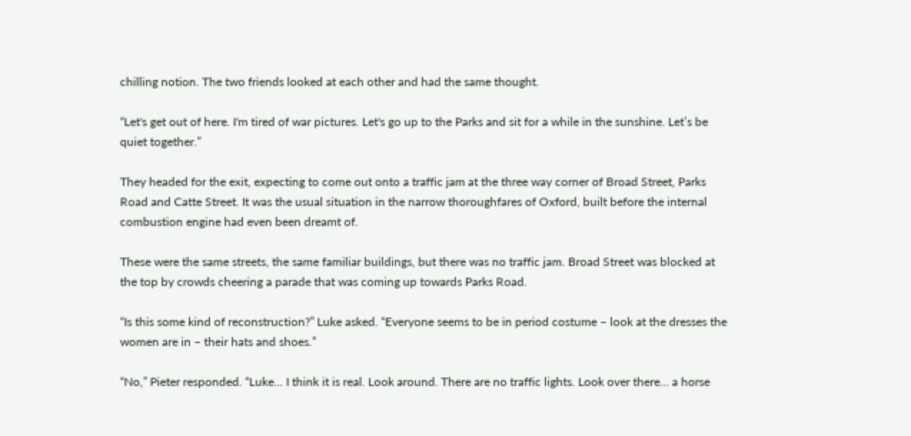chilling notion. The two friends looked at each other and had the same thought.

“Let's get out of here. I'm tired of war pictures. Let's go up to the Parks and sit for a while in the sunshine. Let’s be quiet together.”

They headed for the exit, expecting to come out onto a traffic jam at the three way corner of Broad Street, Parks Road and Catte Street. It was the usual situation in the narrow thoroughfares of Oxford, built before the internal combustion engine had even been dreamt of.

These were the same streets, the same familiar buildings, but there was no traffic jam. Broad Street was blocked at the top by crowds cheering a parade that was coming up towards Parks Road.

“Is this some kind of reconstruction?” Luke asked. “Everyone seems to be in period costume – look at the dresses the women are in – their hats and shoes.”

“No,” Pieter responded. “Luke... I think it is real. Look around. There are no traffic lights. Look over there… a horse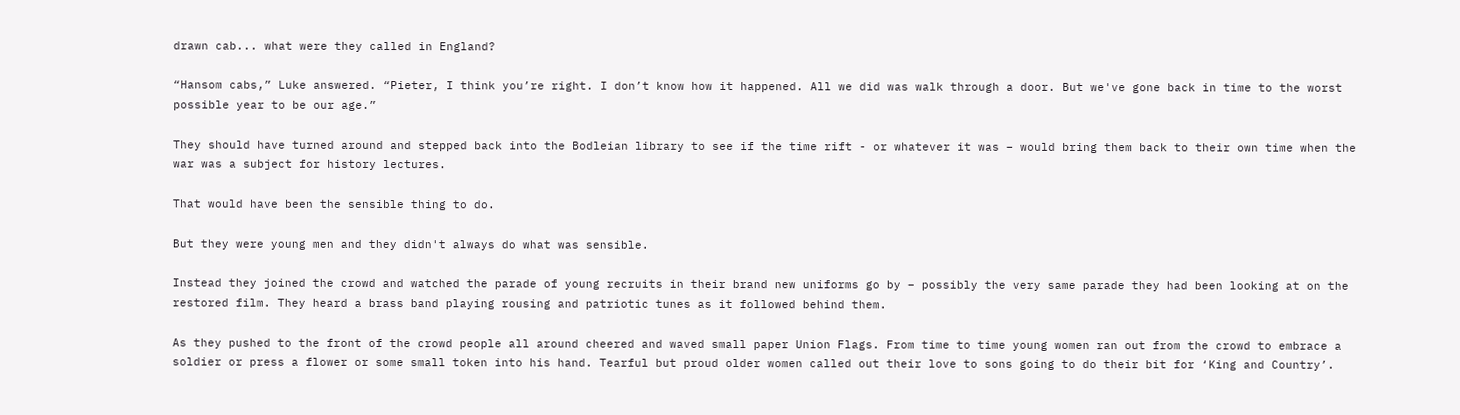drawn cab... what were they called in England?

“Hansom cabs,” Luke answered. “Pieter, I think you’re right. I don’t know how it happened. All we did was walk through a door. But we've gone back in time to the worst possible year to be our age.”

They should have turned around and stepped back into the Bodleian library to see if the time rift - or whatever it was – would bring them back to their own time when the war was a subject for history lectures.

That would have been the sensible thing to do.

But they were young men and they didn't always do what was sensible.

Instead they joined the crowd and watched the parade of young recruits in their brand new uniforms go by – possibly the very same parade they had been looking at on the restored film. They heard a brass band playing rousing and patriotic tunes as it followed behind them.

As they pushed to the front of the crowd people all around cheered and waved small paper Union Flags. From time to time young women ran out from the crowd to embrace a soldier or press a flower or some small token into his hand. Tearful but proud older women called out their love to sons going to do their bit for ‘King and Country’.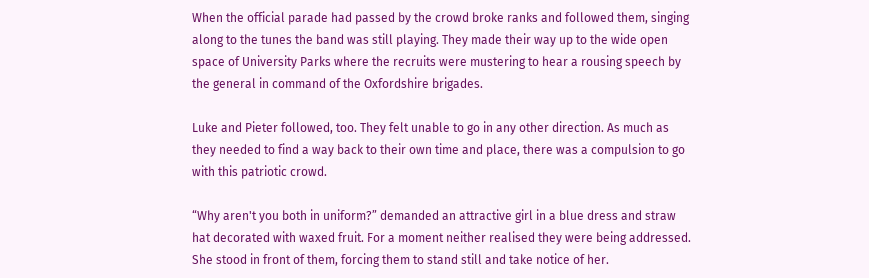When the official parade had passed by the crowd broke ranks and followed them, singing along to the tunes the band was still playing. They made their way up to the wide open space of University Parks where the recruits were mustering to hear a rousing speech by the general in command of the Oxfordshire brigades.

Luke and Pieter followed, too. They felt unable to go in any other direction. As much as they needed to find a way back to their own time and place, there was a compulsion to go with this patriotic crowd.

“Why aren't you both in uniform?” demanded an attractive girl in a blue dress and straw hat decorated with waxed fruit. For a moment neither realised they were being addressed. She stood in front of them, forcing them to stand still and take notice of her.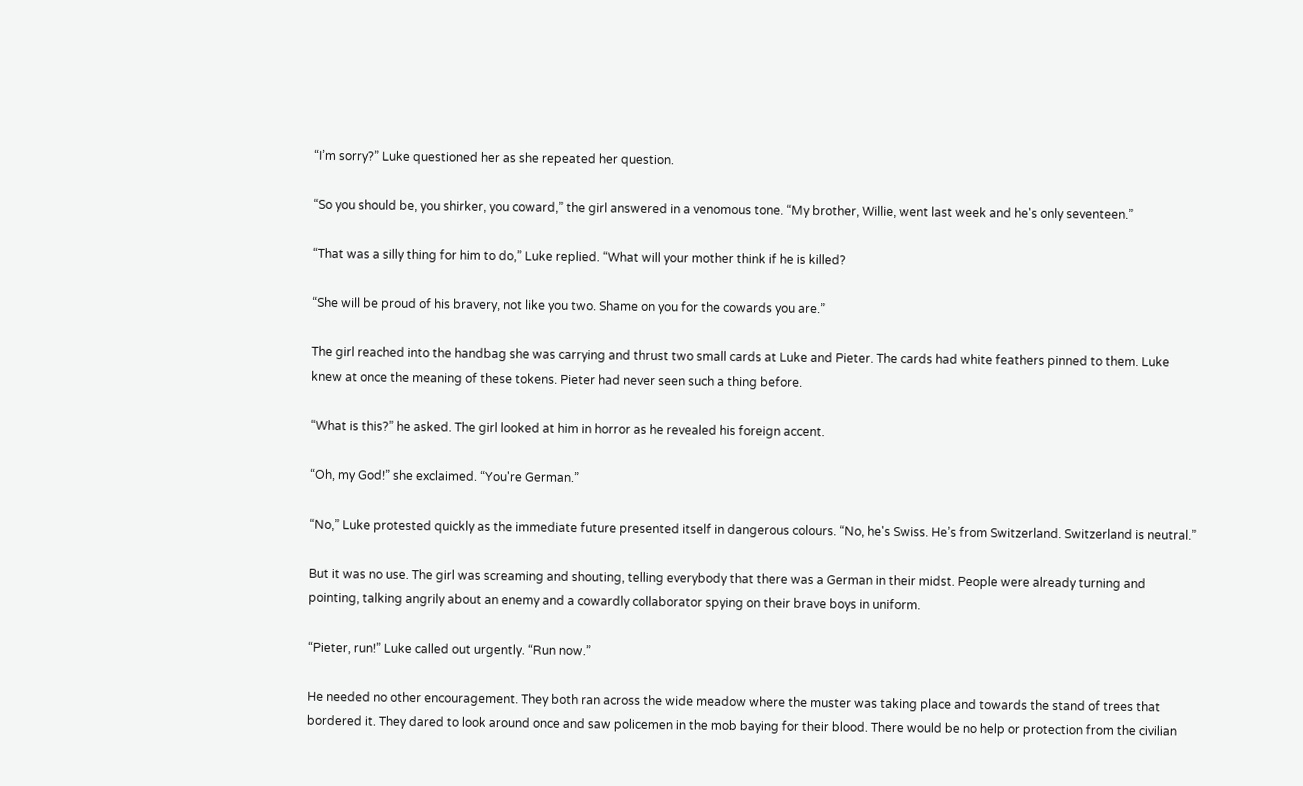“I’m sorry?” Luke questioned her as she repeated her question.

“So you should be, you shirker, you coward,” the girl answered in a venomous tone. “My brother, Willie, went last week and he's only seventeen.”

“That was a silly thing for him to do,” Luke replied. “What will your mother think if he is killed?

“She will be proud of his bravery, not like you two. Shame on you for the cowards you are.”

The girl reached into the handbag she was carrying and thrust two small cards at Luke and Pieter. The cards had white feathers pinned to them. Luke knew at once the meaning of these tokens. Pieter had never seen such a thing before.

“What is this?” he asked. The girl looked at him in horror as he revealed his foreign accent.

“Oh, my God!” she exclaimed. “You're German.”

“No,” Luke protested quickly as the immediate future presented itself in dangerous colours. “No, he's Swiss. He’s from Switzerland. Switzerland is neutral.”

But it was no use. The girl was screaming and shouting, telling everybody that there was a German in their midst. People were already turning and pointing, talking angrily about an enemy and a cowardly collaborator spying on their brave boys in uniform.

“Pieter, run!” Luke called out urgently. “Run now.”

He needed no other encouragement. They both ran across the wide meadow where the muster was taking place and towards the stand of trees that bordered it. They dared to look around once and saw policemen in the mob baying for their blood. There would be no help or protection from the civilian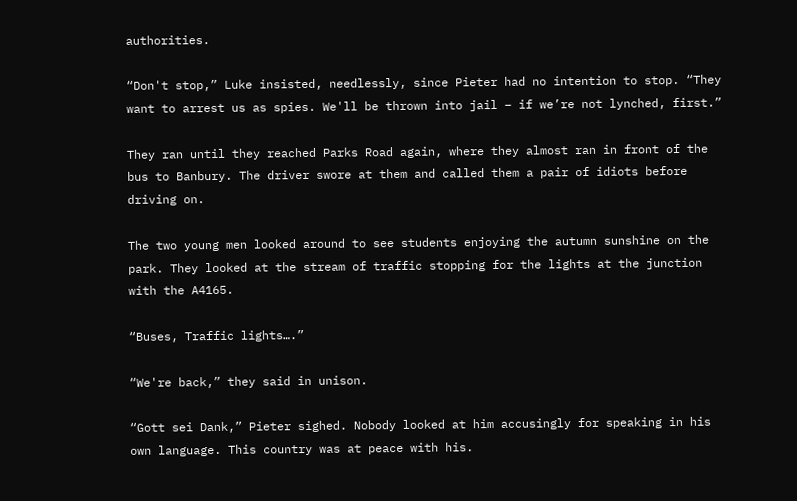authorities.

“Don't stop,” Luke insisted, needlessly, since Pieter had no intention to stop. “They want to arrest us as spies. We'll be thrown into jail – if we’re not lynched, first.”

They ran until they reached Parks Road again, where they almost ran in front of the bus to Banbury. The driver swore at them and called them a pair of idiots before driving on.

The two young men looked around to see students enjoying the autumn sunshine on the park. They looked at the stream of traffic stopping for the lights at the junction with the A4165.

“Buses, Traffic lights….”

“We're back,” they said in unison.

“Gott sei Dank,” Pieter sighed. Nobody looked at him accusingly for speaking in his own language. This country was at peace with his.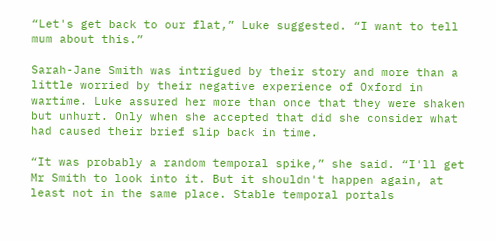“Let's get back to our flat,” Luke suggested. “I want to tell mum about this.”

Sarah-Jane Smith was intrigued by their story and more than a little worried by their negative experience of Oxford in wartime. Luke assured her more than once that they were shaken but unhurt. Only when she accepted that did she consider what had caused their brief slip back in time.

“It was probably a random temporal spike,” she said. “I'll get Mr Smith to look into it. But it shouldn't happen again, at least not in the same place. Stable temporal portals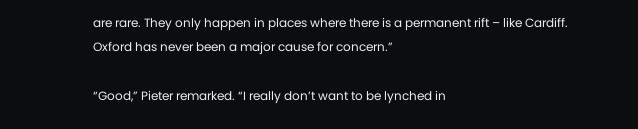are rare. They only happen in places where there is a permanent rift – like Cardiff. Oxford has never been a major cause for concern.”

“Good,” Pieter remarked. “I really don’t want to be lynched in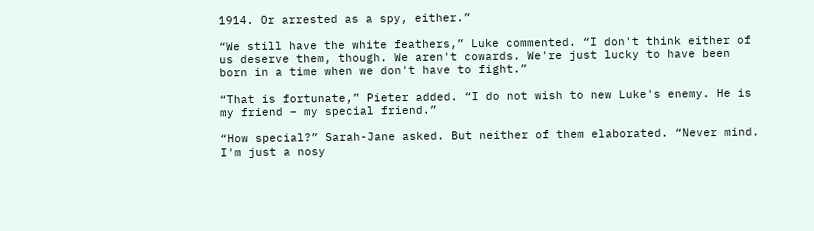1914. Or arrested as a spy, either.”

“We still have the white feathers,” Luke commented. “I don't think either of us deserve them, though. We aren't cowards. We're just lucky to have been born in a time when we don't have to fight.”

“That is fortunate,” Pieter added. “I do not wish to new Luke's enemy. He is my friend – my special friend.”

“How special?” Sarah-Jane asked. But neither of them elaborated. “Never mind. I'm just a nosy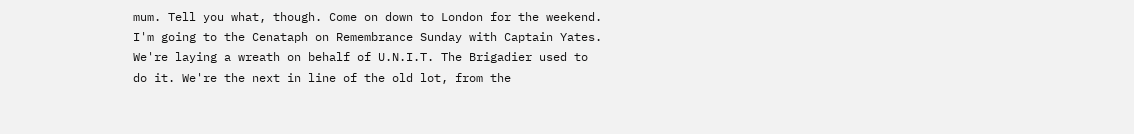mum. Tell you what, though. Come on down to London for the weekend. I'm going to the Cenataph on Remembrance Sunday with Captain Yates. We're laying a wreath on behalf of U.N.I.T. The Brigadier used to do it. We're the next in line of the old lot, from the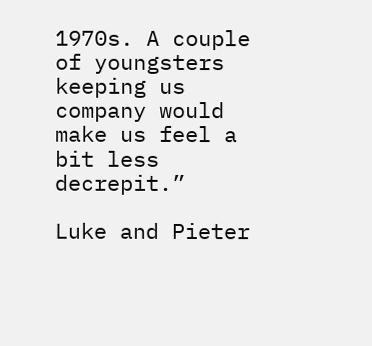1970s. A couple of youngsters keeping us company would make us feel a bit less decrepit.”

Luke and Pieter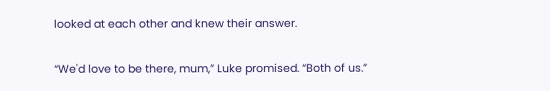looked at each other and knew their answer.

“We'd love to be there, mum,” Luke promised. “Both of us.”